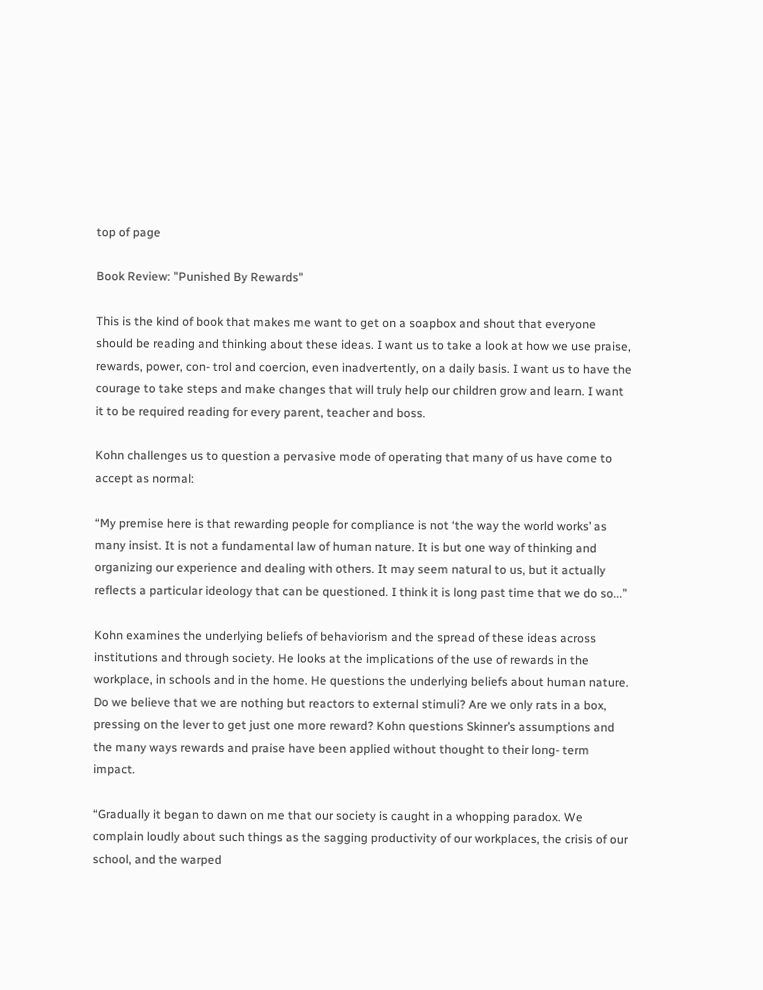top of page

Book Review: "Punished By Rewards"

This is the kind of book that makes me want to get on a soapbox and shout that everyone should be reading and thinking about these ideas. I want us to take a look at how we use praise, rewards, power, con- trol and coercion, even inadvertently, on a daily basis. I want us to have the courage to take steps and make changes that will truly help our children grow and learn. I want it to be required reading for every parent, teacher and boss.

Kohn challenges us to question a pervasive mode of operating that many of us have come to accept as normal:

“My premise here is that rewarding people for compliance is not ‘the way the world works’ as many insist. It is not a fundamental law of human nature. It is but one way of thinking and organizing our experience and dealing with others. It may seem natural to us, but it actually reflects a particular ideology that can be questioned. I think it is long past time that we do so...”

Kohn examines the underlying beliefs of behaviorism and the spread of these ideas across institutions and through society. He looks at the implications of the use of rewards in the workplace, in schools and in the home. He questions the underlying beliefs about human nature. Do we believe that we are nothing but reactors to external stimuli? Are we only rats in a box, pressing on the lever to get just one more reward? Kohn questions Skinner’s assumptions and the many ways rewards and praise have been applied without thought to their long- term impact.

“Gradually it began to dawn on me that our society is caught in a whopping paradox. We complain loudly about such things as the sagging productivity of our workplaces, the crisis of our school, and the warped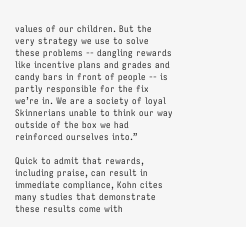values of our children. But the very strategy we use to solve these problems -- dangling rewards like incentive plans and grades and candy bars in front of people -- is partly responsible for the fix we’re in. We are a society of loyal Skinnerians unable to think our way outside of the box we had reinforced ourselves into.”

Quick to admit that rewards, including praise, can result in immediate compliance, Kohn cites many studies that demonstrate these results come with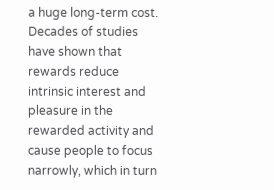a huge long-term cost. Decades of studies have shown that rewards reduce intrinsic interest and pleasure in the rewarded activity and cause people to focus narrowly, which in turn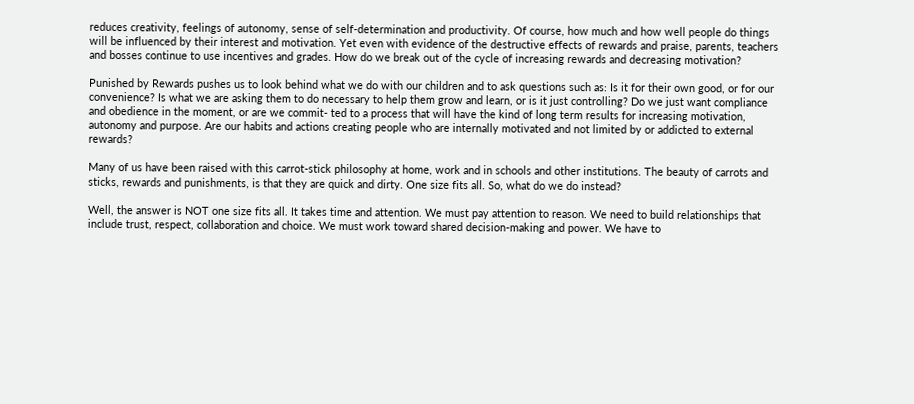reduces creativity, feelings of autonomy, sense of self-determination and productivity. Of course, how much and how well people do things will be influenced by their interest and motivation. Yet even with evidence of the destructive effects of rewards and praise, parents, teachers and bosses continue to use incentives and grades. How do we break out of the cycle of increasing rewards and decreasing motivation?

Punished by Rewards pushes us to look behind what we do with our children and to ask questions such as: Is it for their own good, or for our convenience? Is what we are asking them to do necessary to help them grow and learn, or is it just controlling? Do we just want compliance and obedience in the moment, or are we commit- ted to a process that will have the kind of long term results for increasing motivation, autonomy and purpose. Are our habits and actions creating people who are internally motivated and not limited by or addicted to external rewards?

Many of us have been raised with this carrot-stick philosophy at home, work and in schools and other institutions. The beauty of carrots and sticks, rewards and punishments, is that they are quick and dirty. One size fits all. So, what do we do instead?

Well, the answer is NOT one size fits all. It takes time and attention. We must pay attention to reason. We need to build relationships that include trust, respect, collaboration and choice. We must work toward shared decision-making and power. We have to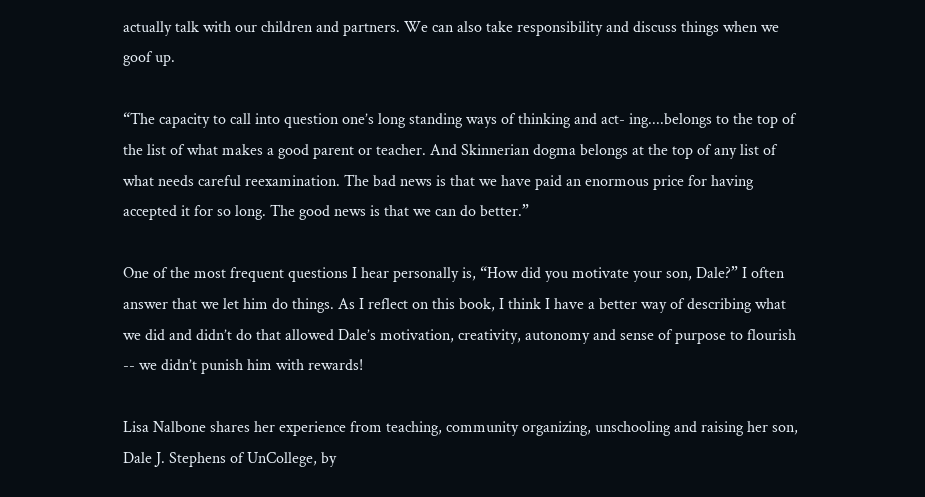actually talk with our children and partners. We can also take responsibility and discuss things when we goof up.

“The capacity to call into question one’s long standing ways of thinking and act- ing....belongs to the top of the list of what makes a good parent or teacher. And Skinnerian dogma belongs at the top of any list of what needs careful reexamination. The bad news is that we have paid an enormous price for having accepted it for so long. The good news is that we can do better.”

One of the most frequent questions I hear personally is, “How did you motivate your son, Dale?” I often answer that we let him do things. As I reflect on this book, I think I have a better way of describing what we did and didn’t do that allowed Dale’s motivation, creativity, autonomy and sense of purpose to flourish -- we didn’t punish him with rewards!

Lisa Nalbone shares her experience from teaching, community organizing, unschooling and raising her son, Dale J. Stephens of UnCollege, by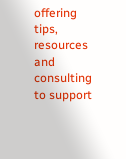offering tips, resources and consulting to support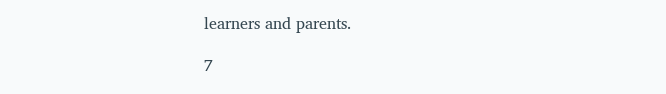learners and parents.

7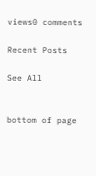views0 comments

Recent Posts

See All


bottom of page